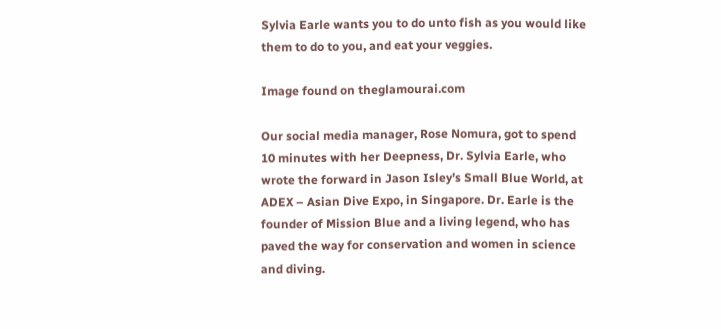Sylvia Earle wants you to do unto fish as you would like them to do to you, and eat your veggies.

Image found on theglamourai.com

Our social media manager, Rose Nomura, got to spend 10 minutes with her Deepness, Dr. Sylvia Earle, who wrote the forward in Jason Isley’s Small Blue World, at ADEX – Asian Dive Expo, in Singapore. Dr. Earle is the founder of Mission Blue and a living legend, who has paved the way for conservation and women in science and diving.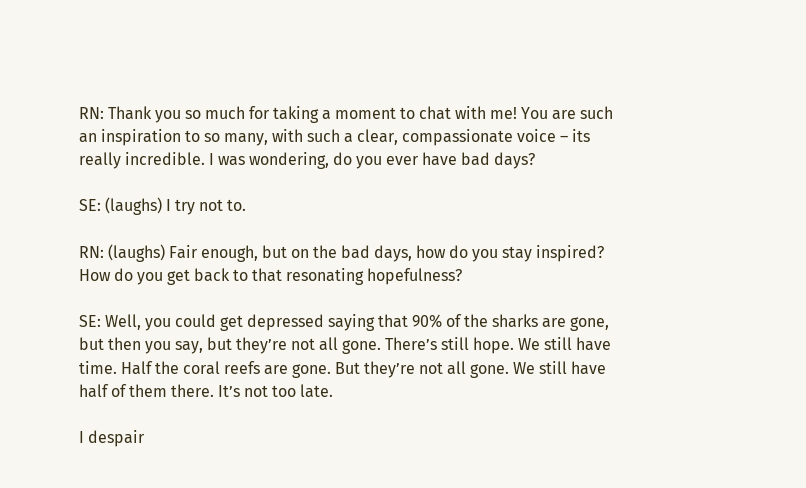RN: Thank you so much for taking a moment to chat with me! You are such an inspiration to so many, with such a clear, compassionate voice – its really incredible. I was wondering, do you ever have bad days?

SE: (laughs) I try not to.

RN: (laughs) Fair enough, but on the bad days, how do you stay inspired? How do you get back to that resonating hopefulness?

SE: Well, you could get depressed saying that 90% of the sharks are gone, but then you say, but they’re not all gone. There’s still hope. We still have time. Half the coral reefs are gone. But they’re not all gone. We still have half of them there. It’s not too late.

I despair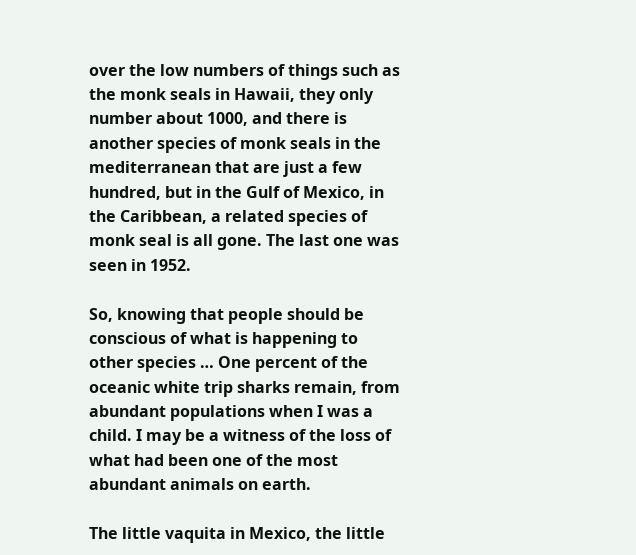over the low numbers of things such as the monk seals in Hawaii, they only number about 1000, and there is another species of monk seals in the mediterranean that are just a few hundred, but in the Gulf of Mexico, in the Caribbean, a related species of monk seal is all gone. The last one was seen in 1952.

So, knowing that people should be conscious of what is happening to other species … One percent of the oceanic white trip sharks remain, from abundant populations when I was a child. I may be a witness of the loss of what had been one of the most abundant animals on earth.

The little vaquita in Mexico, the little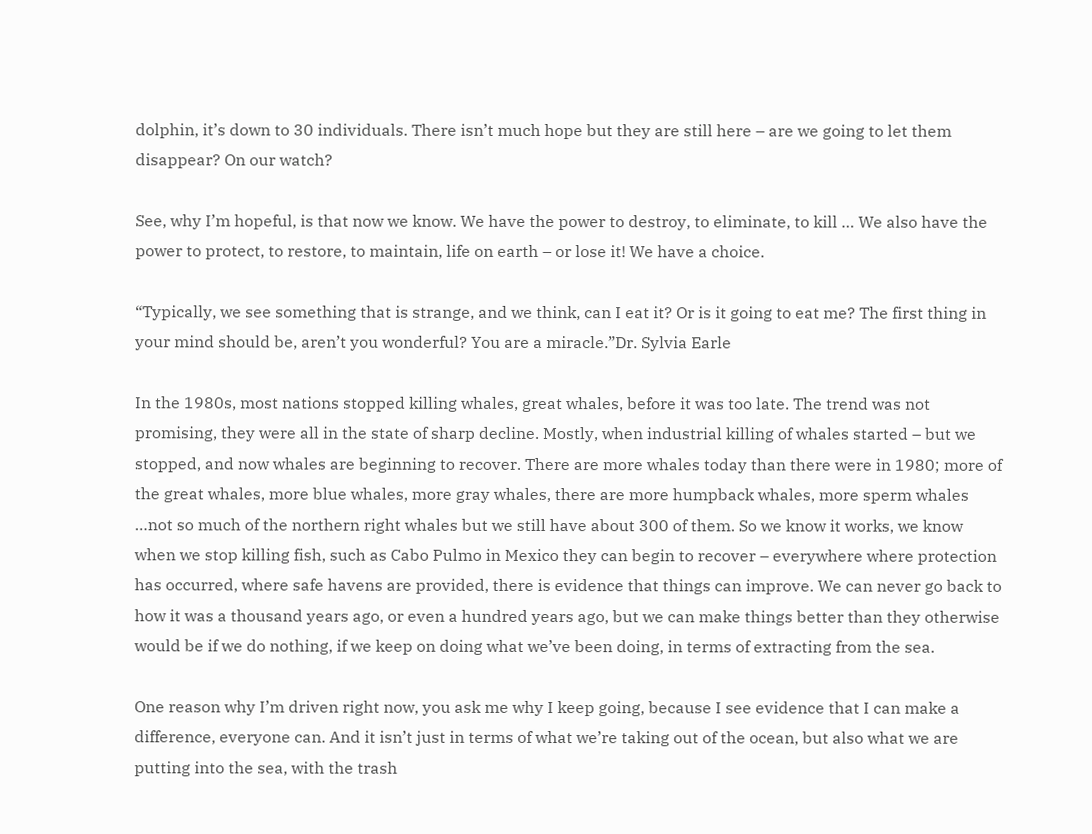dolphin, it’s down to 30 individuals. There isn’t much hope but they are still here – are we going to let them disappear? On our watch?

See, why I’m hopeful, is that now we know. We have the power to destroy, to eliminate, to kill … We also have the power to protect, to restore, to maintain, life on earth – or lose it! We have a choice.

“Typically, we see something that is strange, and we think, can I eat it? Or is it going to eat me? The first thing in your mind should be, aren’t you wonderful? You are a miracle.”Dr. Sylvia Earle

In the 1980s, most nations stopped killing whales, great whales, before it was too late. The trend was not promising, they were all in the state of sharp decline. Mostly, when industrial killing of whales started – but we stopped, and now whales are beginning to recover. There are more whales today than there were in 1980; more of the great whales, more blue whales, more gray whales, there are more humpback whales, more sperm whales …not so much of the northern right whales but we still have about 300 of them. So we know it works, we know when we stop killing fish, such as Cabo Pulmo in Mexico they can begin to recover – everywhere where protection has occurred, where safe havens are provided, there is evidence that things can improve. We can never go back to how it was a thousand years ago, or even a hundred years ago, but we can make things better than they otherwise would be if we do nothing, if we keep on doing what we’ve been doing, in terms of extracting from the sea.

One reason why I’m driven right now, you ask me why I keep going, because I see evidence that I can make a difference, everyone can. And it isn’t just in terms of what we’re taking out of the ocean, but also what we are putting into the sea, with the trash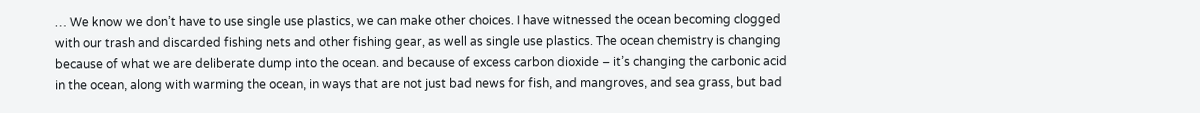… We know we don’t have to use single use plastics, we can make other choices. I have witnessed the ocean becoming clogged with our trash and discarded fishing nets and other fishing gear, as well as single use plastics. The ocean chemistry is changing because of what we are deliberate dump into the ocean. and because of excess carbon dioxide – it’s changing the carbonic acid in the ocean, along with warming the ocean, in ways that are not just bad news for fish, and mangroves, and sea grass, but bad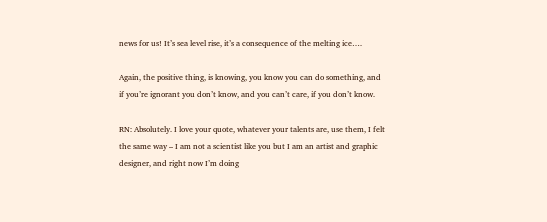news for us! It’s sea level rise, it’s a consequence of the melting ice….

Again, the positive thing, is knowing, you know you can do something, and if you’re ignorant you don’t know, and you can’t care, if you don’t know.

RN: Absolutely. I love your quote, whatever your talents are, use them, I felt the same way – I am not a scientist like you but I am an artist and graphic designer, and right now I’m doing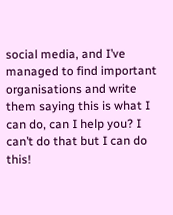social media, and I’ve managed to find important organisations and write them saying this is what I can do, can I help you? I can’t do that but I can do this!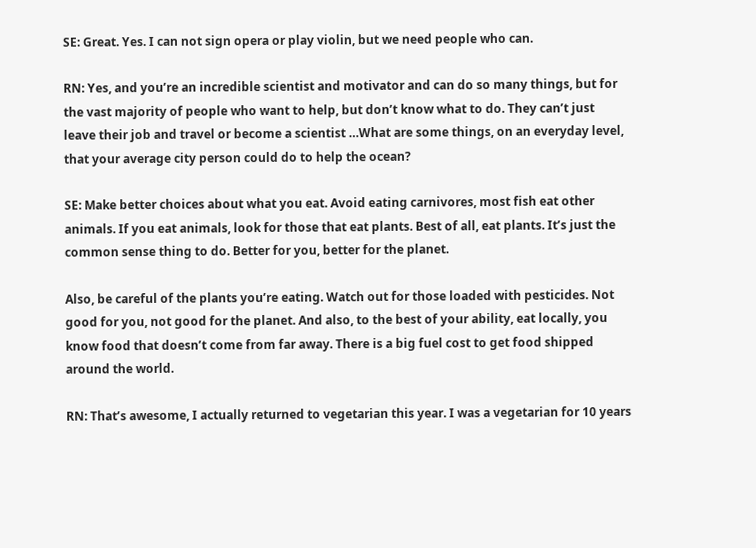SE: Great. Yes. I can not sign opera or play violin, but we need people who can.

RN: Yes, and you’re an incredible scientist and motivator and can do so many things, but for the vast majority of people who want to help, but don’t know what to do. They can’t just leave their job and travel or become a scientist …What are some things, on an everyday level, that your average city person could do to help the ocean?

SE: Make better choices about what you eat. Avoid eating carnivores, most fish eat other animals. If you eat animals, look for those that eat plants. Best of all, eat plants. It’s just the common sense thing to do. Better for you, better for the planet.

Also, be careful of the plants you’re eating. Watch out for those loaded with pesticides. Not good for you, not good for the planet. And also, to the best of your ability, eat locally, you know food that doesn’t come from far away. There is a big fuel cost to get food shipped around the world.

RN: That’s awesome, I actually returned to vegetarian this year. I was a vegetarian for 10 years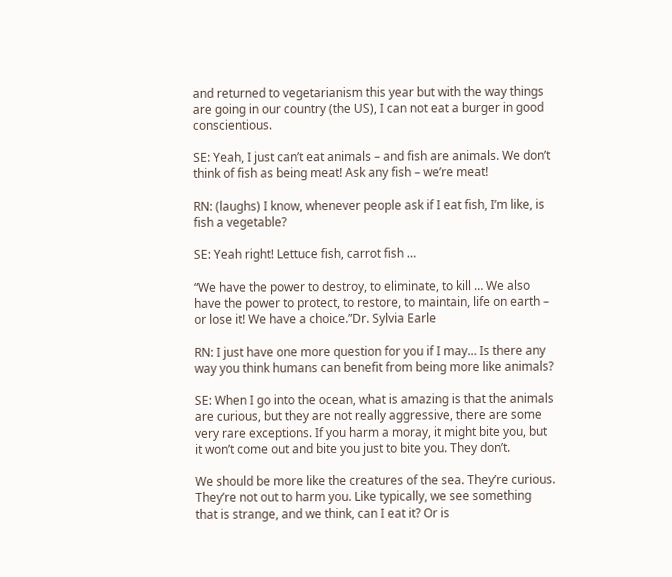and returned to vegetarianism this year but with the way things are going in our country (the US), I can not eat a burger in good conscientious.

SE: Yeah, I just can’t eat animals – and fish are animals. We don’t think of fish as being meat! Ask any fish – we’re meat!

RN: (laughs) I know, whenever people ask if I eat fish, I’m like, is fish a vegetable?

SE: Yeah right! Lettuce fish, carrot fish …

“We have the power to destroy, to eliminate, to kill … We also have the power to protect, to restore, to maintain, life on earth – or lose it! We have a choice.”Dr. Sylvia Earle

RN: I just have one more question for you if I may… Is there any way you think humans can benefit from being more like animals?

SE: When I go into the ocean, what is amazing is that the animals are curious, but they are not really aggressive, there are some very rare exceptions. If you harm a moray, it might bite you, but it won’t come out and bite you just to bite you. They don’t.

We should be more like the creatures of the sea. They’re curious. They’re not out to harm you. Like typically, we see something that is strange, and we think, can I eat it? Or is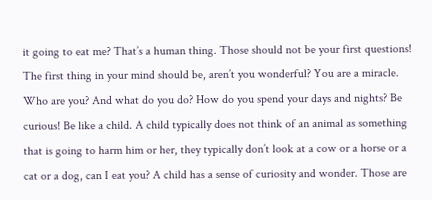it going to eat me? That’s a human thing. Those should not be your first questions! The first thing in your mind should be, aren’t you wonderful? You are a miracle. Who are you? And what do you do? How do you spend your days and nights? Be curious! Be like a child. A child typically does not think of an animal as something that is going to harm him or her, they typically don’t look at a cow or a horse or a cat or a dog, can I eat you? A child has a sense of curiosity and wonder. Those are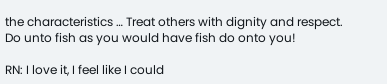the characteristics … Treat others with dignity and respect. Do unto fish as you would have fish do onto you!

RN: I love it, I feel like I could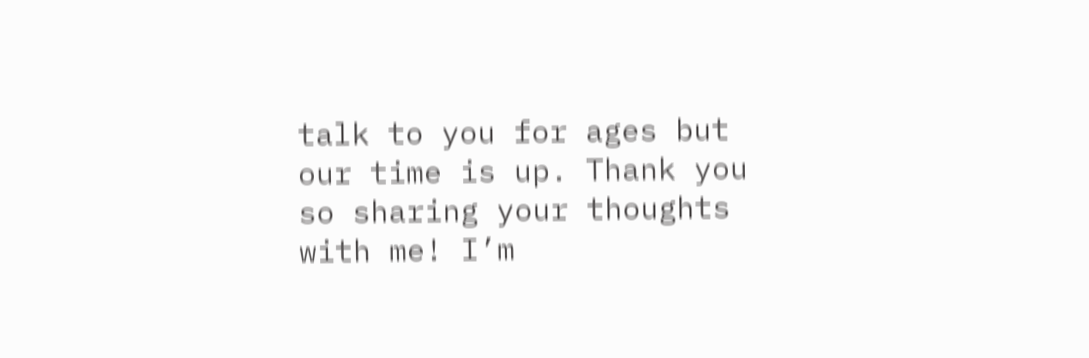talk to you for ages but our time is up. Thank you so sharing your thoughts with me! I’m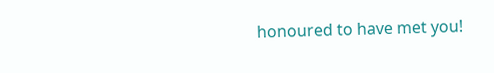honoured to have met you!